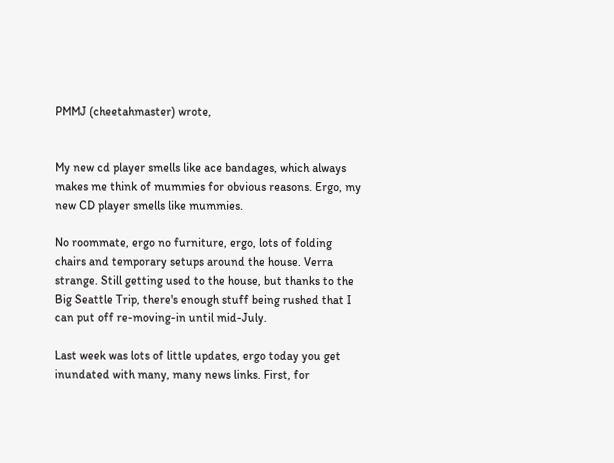PMMJ (cheetahmaster) wrote,


My new cd player smells like ace bandages, which always makes me think of mummies for obvious reasons. Ergo, my new CD player smells like mummies.

No roommate, ergo no furniture, ergo, lots of folding chairs and temporary setups around the house. Verra strange. Still getting used to the house, but thanks to the Big Seattle Trip, there's enough stuff being rushed that I can put off re-moving-in until mid-July.

Last week was lots of little updates, ergo today you get inundated with many, many news links. First, for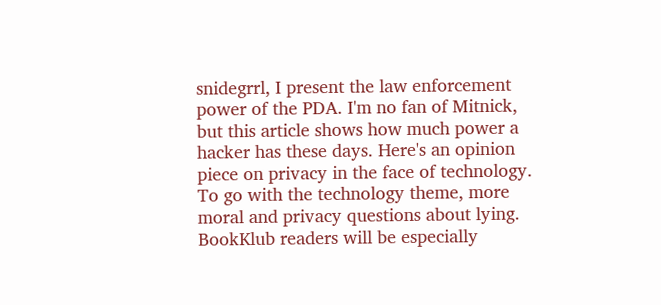snidegrrl, I present the law enforcement power of the PDA. I'm no fan of Mitnick, but this article shows how much power a hacker has these days. Here's an opinion piece on privacy in the face of technology. To go with the technology theme, more moral and privacy questions about lying. BookKlub readers will be especially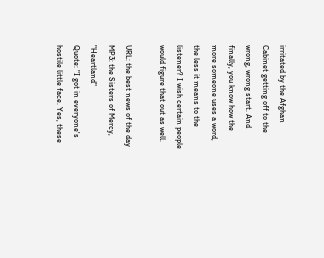irritated by the Afghan Cabinet getting off to the wrong, wrong start. And finally, you know how the more someone uses a word, the less it means to the listener? I wish certain people would figure that out as well.

URL: the best news of the day
MP3: the Sisters of Mercy, "Heartland"
Quote: "I got in everyone's hostile little face. Yes, these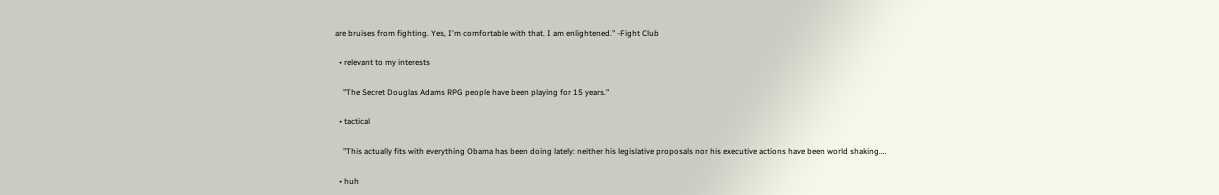are bruises from fighting. Yes, I'm comfortable with that. I am enlightened." -Fight Club

  • relevant to my interests

    "The Secret Douglas Adams RPG people have been playing for 15 years."

  • tactical

    "This actually fits with everything Obama has been doing lately: neither his legislative proposals nor his executive actions have been world shaking.…

  • huh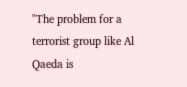"The problem for a terrorist group like Al Qaeda is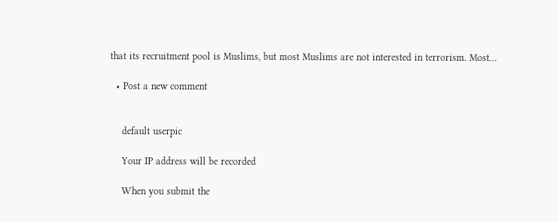that its recruitment pool is Muslims, but most Muslims are not interested in terrorism. Most…

  • Post a new comment


    default userpic

    Your IP address will be recorded

    When you submit the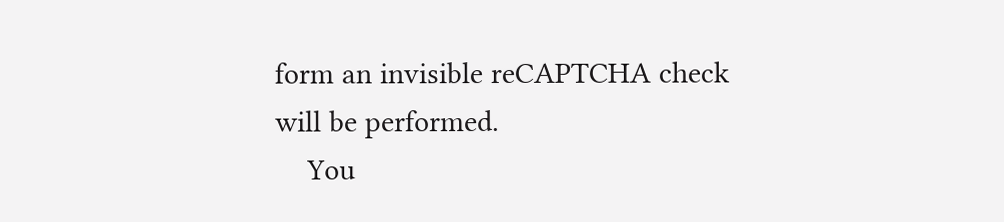form an invisible reCAPTCHA check will be performed.
    You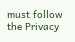must follow the Privacy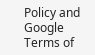Policy and Google Terms of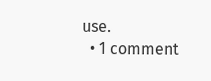use.
  • 1 comment